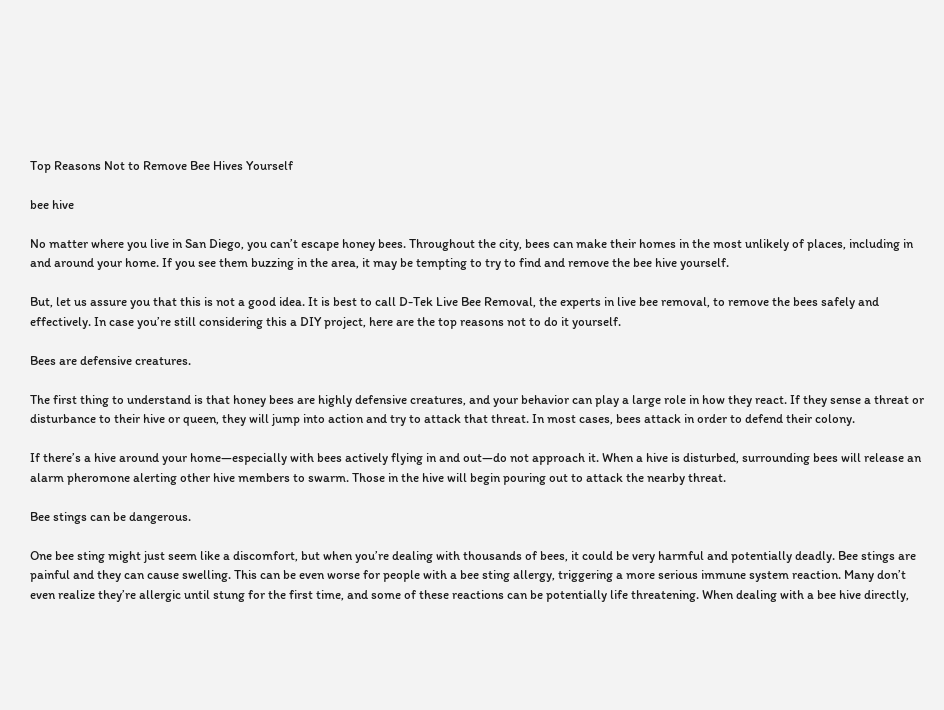Top Reasons Not to Remove Bee Hives Yourself

bee hive

No matter where you live in San Diego, you can’t escape honey bees. Throughout the city, bees can make their homes in the most unlikely of places, including in and around your home. If you see them buzzing in the area, it may be tempting to try to find and remove the bee hive yourself.

But, let us assure you that this is not a good idea. It is best to call D-Tek Live Bee Removal, the experts in live bee removal, to remove the bees safely and effectively. In case you’re still considering this a DIY project, here are the top reasons not to do it yourself.

Bees are defensive creatures.

The first thing to understand is that honey bees are highly defensive creatures, and your behavior can play a large role in how they react. If they sense a threat or disturbance to their hive or queen, they will jump into action and try to attack that threat. In most cases, bees attack in order to defend their colony.

If there’s a hive around your home—especially with bees actively flying in and out—do not approach it. When a hive is disturbed, surrounding bees will release an alarm pheromone alerting other hive members to swarm. Those in the hive will begin pouring out to attack the nearby threat.

Bee stings can be dangerous.

One bee sting might just seem like a discomfort, but when you’re dealing with thousands of bees, it could be very harmful and potentially deadly. Bee stings are painful and they can cause swelling. This can be even worse for people with a bee sting allergy, triggering a more serious immune system reaction. Many don’t even realize they’re allergic until stung for the first time, and some of these reactions can be potentially life threatening. When dealing with a bee hive directly,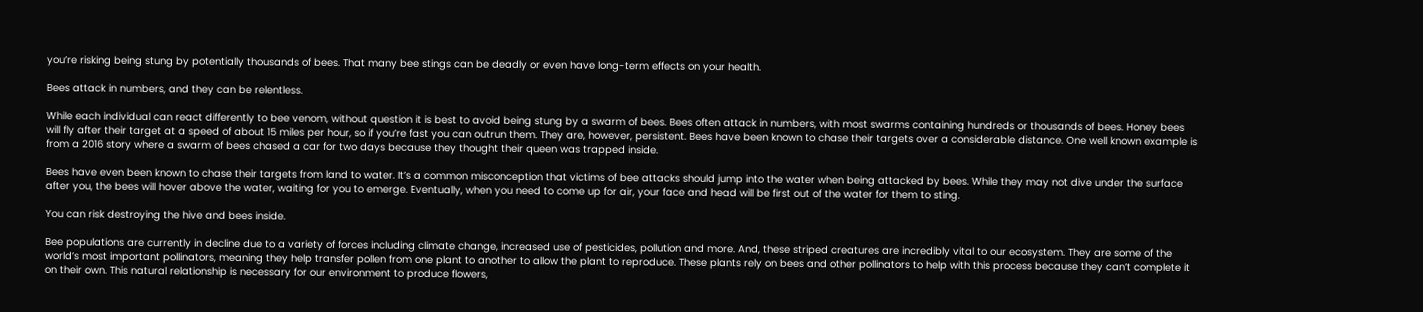you’re risking being stung by potentially thousands of bees. That many bee stings can be deadly or even have long-term effects on your health.

Bees attack in numbers, and they can be relentless.

While each individual can react differently to bee venom, without question it is best to avoid being stung by a swarm of bees. Bees often attack in numbers, with most swarms containing hundreds or thousands of bees. Honey bees will fly after their target at a speed of about 15 miles per hour, so if you’re fast you can outrun them. They are, however, persistent. Bees have been known to chase their targets over a considerable distance. One well known example is from a 2016 story where a swarm of bees chased a car for two days because they thought their queen was trapped inside.

Bees have even been known to chase their targets from land to water. It’s a common misconception that victims of bee attacks should jump into the water when being attacked by bees. While they may not dive under the surface after you, the bees will hover above the water, waiting for you to emerge. Eventually, when you need to come up for air, your face and head will be first out of the water for them to sting.

You can risk destroying the hive and bees inside.

Bee populations are currently in decline due to a variety of forces including climate change, increased use of pesticides, pollution and more. And, these striped creatures are incredibly vital to our ecosystem. They are some of the world’s most important pollinators, meaning they help transfer pollen from one plant to another to allow the plant to reproduce. These plants rely on bees and other pollinators to help with this process because they can’t complete it on their own. This natural relationship is necessary for our environment to produce flowers,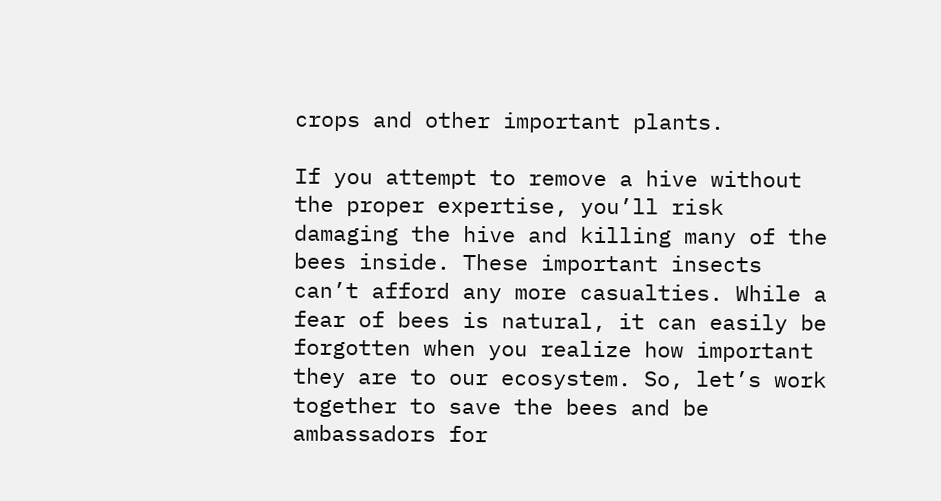crops and other important plants.

If you attempt to remove a hive without the proper expertise, you’ll risk damaging the hive and killing many of the bees inside. These important insects can’t afford any more casualties. While a fear of bees is natural, it can easily be forgotten when you realize how important they are to our ecosystem. So, let’s work together to save the bees and be ambassadors for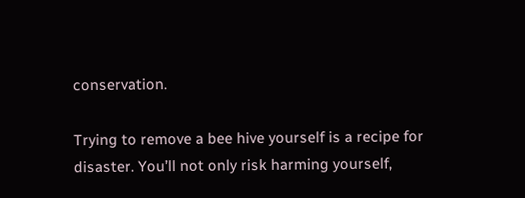conservation.

Trying to remove a bee hive yourself is a recipe for disaster. You’ll not only risk harming yourself,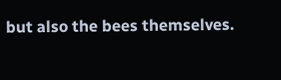but also the bees themselves.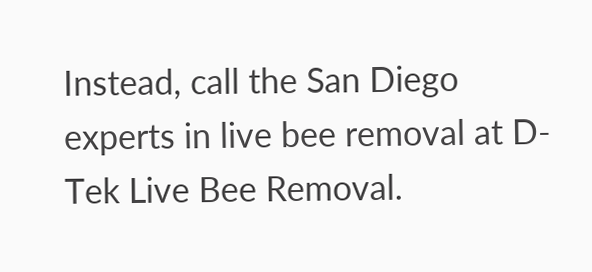Instead, call the San Diego experts in live bee removal at D-Tek Live Bee Removal.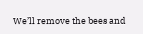We’ll remove the bees and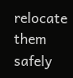relocate them safely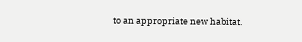to an appropriate new habitat.